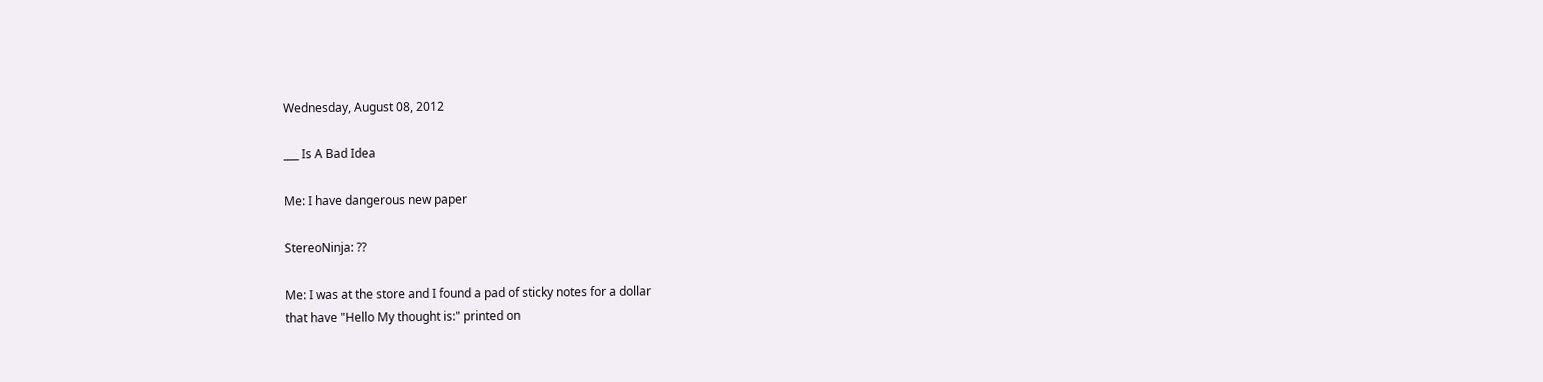Wednesday, August 08, 2012

___ Is A Bad Idea

Me: I have dangerous new paper

StereoNinja: ??

Me: I was at the store and I found a pad of sticky notes for a dollar
that have "Hello My thought is:" printed on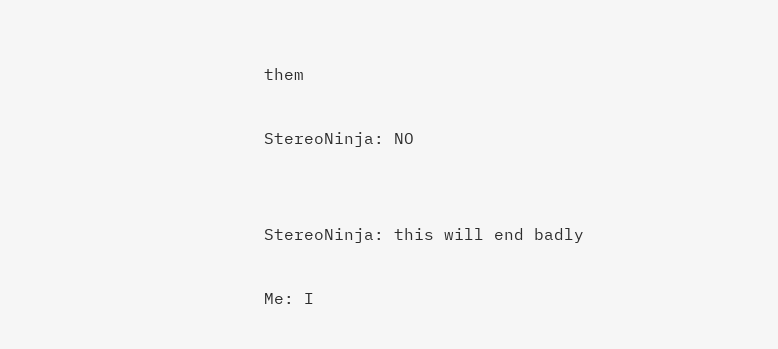them

StereoNinja: NO


StereoNinja: this will end badly

Me: I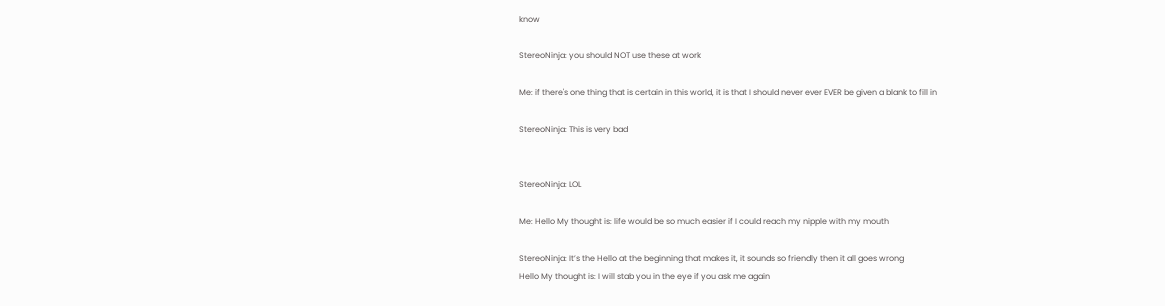know

StereoNinja: you should NOT use these at work

Me: if there's one thing that is certain in this world, it is that I should never ever EVER be given a blank to fill in

StereoNinja: This is very bad


StereoNinja: LOL

Me: Hello My thought is: life would be so much easier if I could reach my nipple with my mouth

StereoNinja: It’s the Hello at the beginning that makes it, it sounds so friendly then it all goes wrong
Hello My thought is: I will stab you in the eye if you ask me again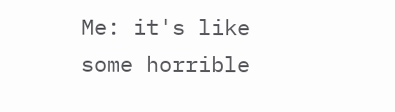Me: it's like some horrible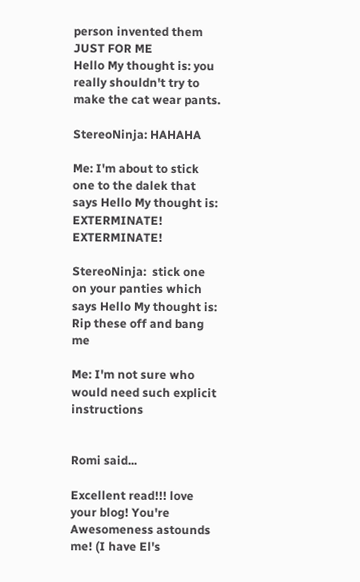person invented them JUST FOR ME
Hello My thought is: you really shouldn't try to make the cat wear pants.

StereoNinja: HAHAHA

Me: I'm about to stick one to the dalek that says Hello My thought is: EXTERMINATE! EXTERMINATE!

StereoNinja:  stick one on your panties which says Hello My thought is: Rip these off and bang me

Me: I'm not sure who would need such explicit instructions


Romi said...

Excellent read!!! love your blog! You're Awesomeness astounds me! (I have El's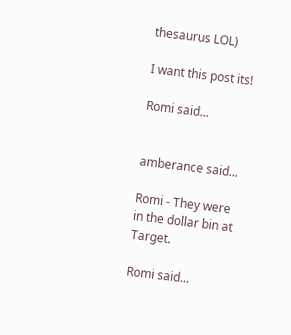thesaurus LOL)

I want this post its!

Romi said...


amberance said...

Romi - They were in the dollar bin at Target.

Romi said...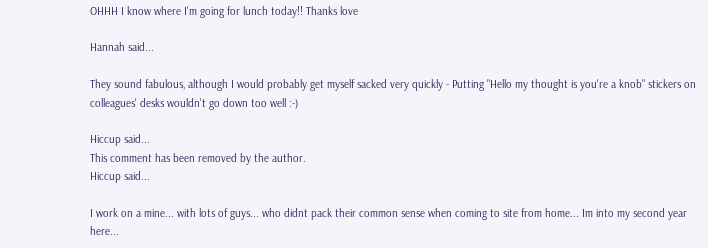OHHH I know where I'm going for lunch today!! Thanks love

Hannah said...

They sound fabulous, although I would probably get myself sacked very quickly - Putting "Hello my thought is you're a knob" stickers on colleagues' desks wouldn't go down too well :-)

Hiccup said...
This comment has been removed by the author.
Hiccup said...

I work on a mine... with lots of guys... who didnt pack their common sense when coming to site from home... Im into my second year here...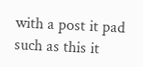with a post it pad such as this it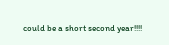could be a short second year!!!!